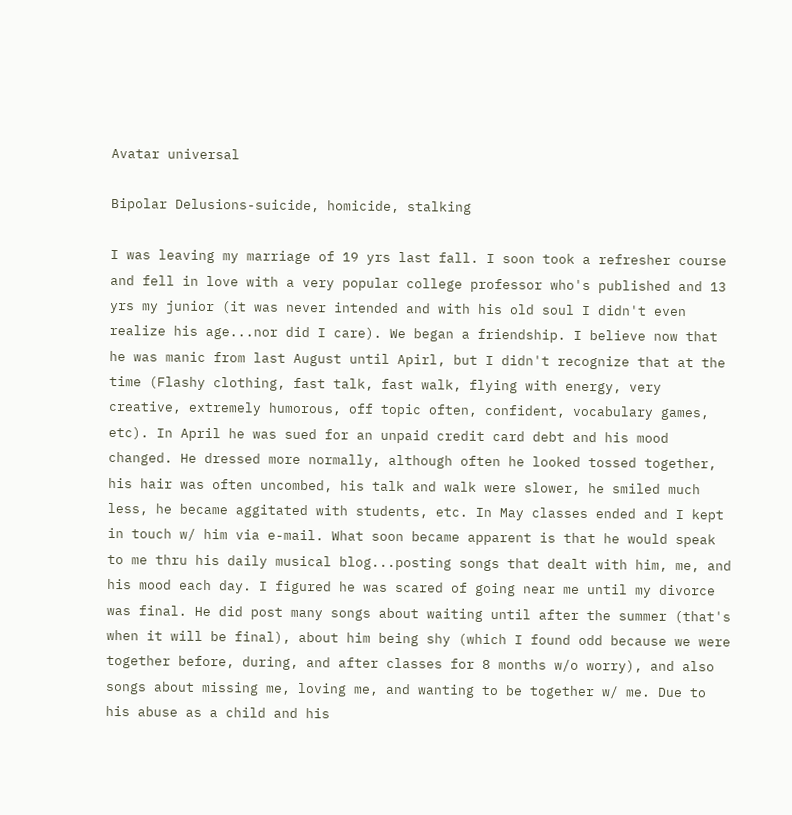Avatar universal

Bipolar Delusions-suicide, homicide, stalking

I was leaving my marriage of 19 yrs last fall. I soon took a refresher course and fell in love with a very popular college professor who's published and 13 yrs my junior (it was never intended and with his old soul I didn't even realize his age...nor did I care). We began a friendship. I believe now that he was manic from last August until Apirl, but I didn't recognize that at the time (Flashy clothing, fast talk, fast walk, flying with energy, very creative, extremely humorous, off topic often, confident, vocabulary games, etc). In April he was sued for an unpaid credit card debt and his mood changed. He dressed more normally, although often he looked tossed together, his hair was often uncombed, his talk and walk were slower, he smiled much less, he became aggitated with students, etc. In May classes ended and I kept in touch w/ him via e-mail. What soon became apparent is that he would speak to me thru his daily musical blog...posting songs that dealt with him, me, and his mood each day. I figured he was scared of going near me until my divorce was final. He did post many songs about waiting until after the summer (that's when it will be final), about him being shy (which I found odd because we were together before, during, and after classes for 8 months w/o worry), and also songs about missing me, loving me, and wanting to be together w/ me. Due to his abuse as a child and his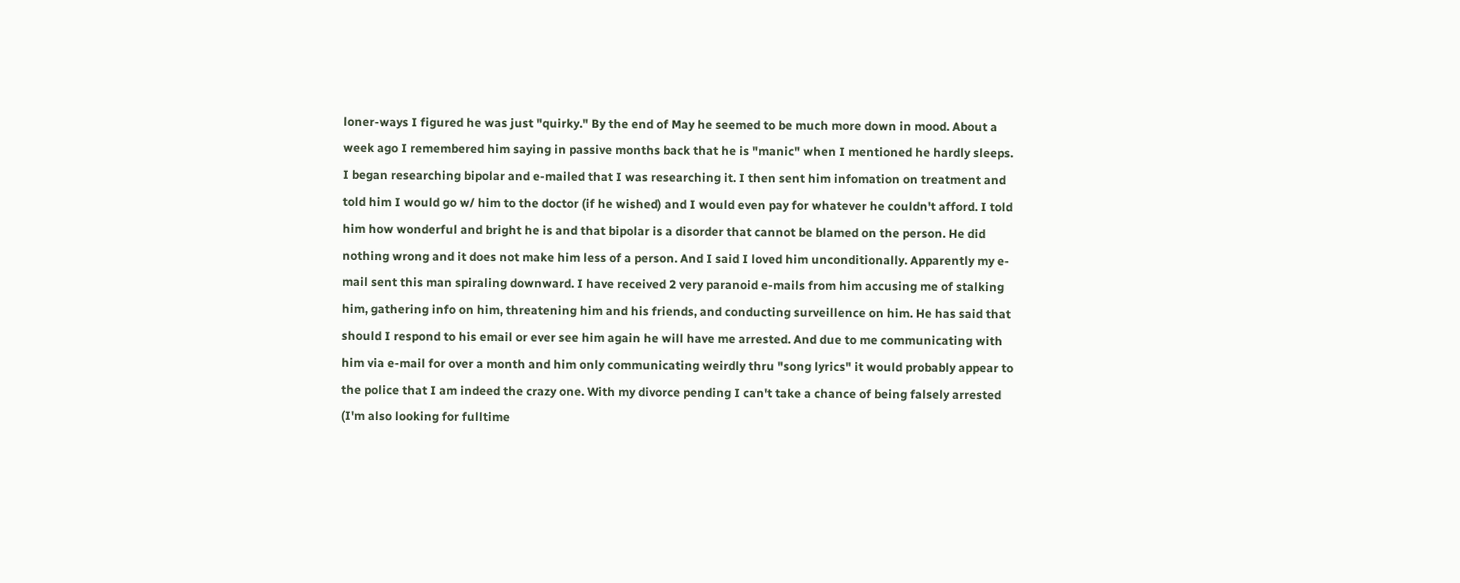loner-ways I figured he was just "quirky." By the end of May he seemed to be much more down in mood. About a week ago I remembered him saying in passive months back that he is "manic" when I mentioned he hardly sleeps. I began researching bipolar and e-mailed that I was researching it. I then sent him infomation on treatment and told him I would go w/ him to the doctor (if he wished) and I would even pay for whatever he couldn't afford. I told him how wonderful and bright he is and that bipolar is a disorder that cannot be blamed on the person. He did nothing wrong and it does not make him less of a person. And I said I loved him unconditionally. Apparently my e-mail sent this man spiraling downward. I have received 2 very paranoid e-mails from him accusing me of stalking him, gathering info on him, threatening him and his friends, and conducting surveillence on him. He has said that should I respond to his email or ever see him again he will have me arrested. And due to me communicating with him via e-mail for over a month and him only communicating weirdly thru "song lyrics" it would probably appear to the police that I am indeed the crazy one. With my divorce pending I can't take a chance of being falsely arrested (I'm also looking for fulltime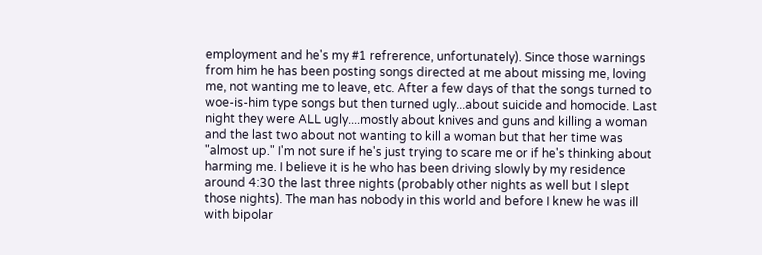employment and he's my #1 refrerence, unfortunately). Since those warnings from him he has been posting songs directed at me about missing me, loving me, not wanting me to leave, etc. After a few days of that the songs turned to woe-is-him type songs but then turned ugly...about suicide and homocide. Last night they were ALL ugly....mostly about knives and guns and killing a woman and the last two about not wanting to kill a woman but that her time was "almost up." I'm not sure if he's just trying to scare me or if he's thinking about harming me. I believe it is he who has been driving slowly by my residence around 4:30 the last three nights (probably other nights as well but I slept those nights). The man has nobody in this world and before I knew he was ill with bipolar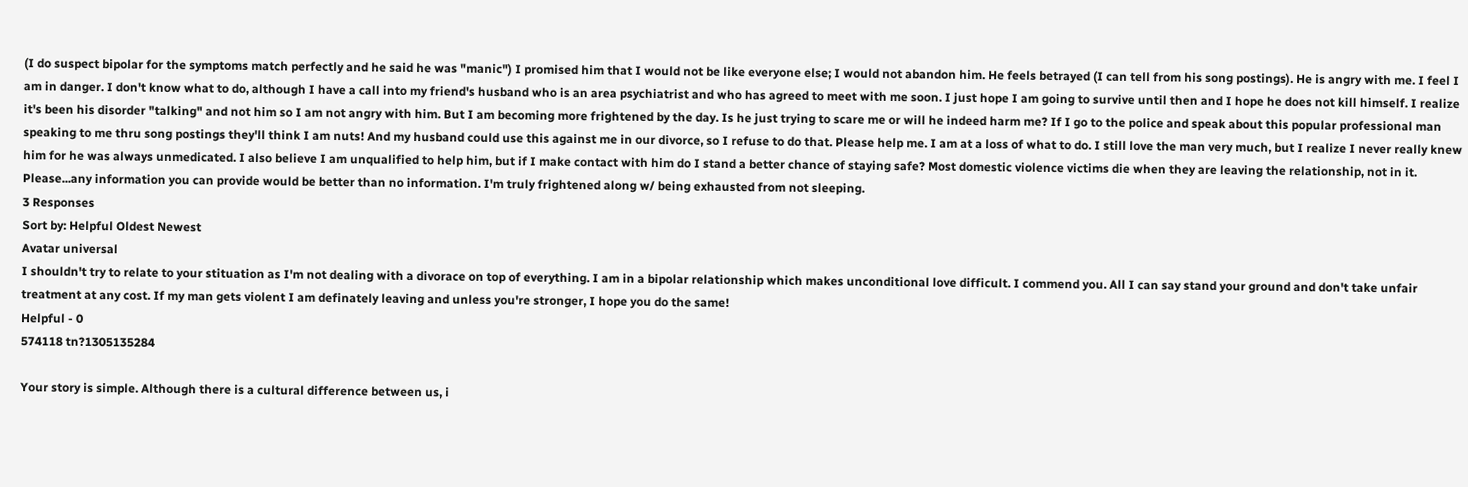(I do suspect bipolar for the symptoms match perfectly and he said he was "manic") I promised him that I would not be like everyone else; I would not abandon him. He feels betrayed (I can tell from his song postings). He is angry with me. I feel I am in danger. I don't know what to do, although I have a call into my friend's husband who is an area psychiatrist and who has agreed to meet with me soon. I just hope I am going to survive until then and I hope he does not kill himself. I realize it's been his disorder "talking" and not him so I am not angry with him. But I am becoming more frightened by the day. Is he just trying to scare me or will he indeed harm me? If I go to the police and speak about this popular professional man speaking to me thru song postings they'll think I am nuts! And my husband could use this against me in our divorce, so I refuse to do that. Please help me. I am at a loss of what to do. I still love the man very much, but I realize I never really knew him for he was always unmedicated. I also believe I am unqualified to help him, but if I make contact with him do I stand a better chance of staying safe? Most domestic violence victims die when they are leaving the relationship, not in it. Please...any information you can provide would be better than no information. I'm truly frightened along w/ being exhausted from not sleeping.
3 Responses
Sort by: Helpful Oldest Newest
Avatar universal
I shouldn't try to relate to your stituation as I'm not dealing with a divorace on top of everything. I am in a bipolar relationship which makes unconditional love difficult. I commend you. All I can say stand your ground and don't take unfair treatment at any cost. If my man gets violent I am definately leaving and unless you're stronger, I hope you do the same!
Helpful - 0
574118 tn?1305135284

Your story is simple. Although there is a cultural difference between us, i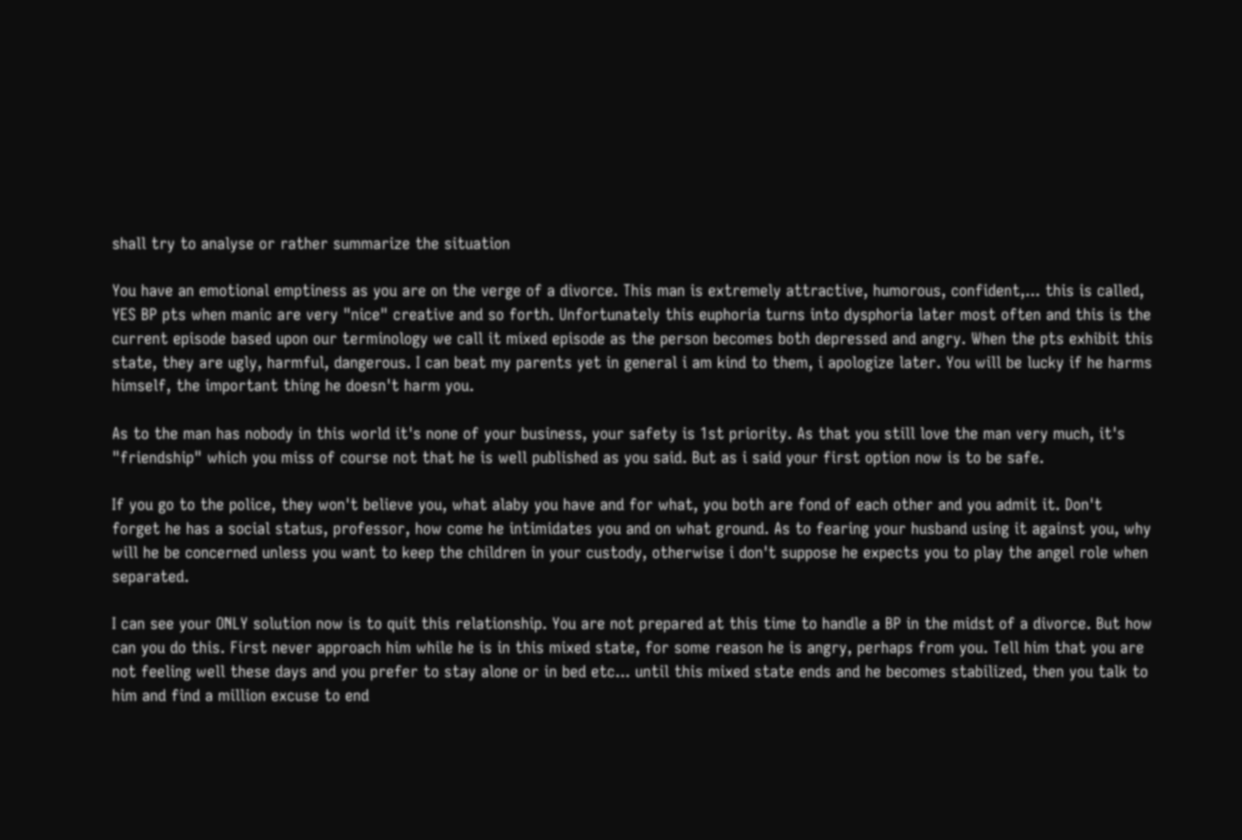shall try to analyse or rather summarize the situation

You have an emotional emptiness as you are on the verge of a divorce. This man is extremely attractive, humorous, confident,... this is called, YES BP pts when manic are very "nice" creative and so forth. Unfortunately this euphoria turns into dysphoria later most often and this is the current episode based upon our terminology we call it mixed episode as the person becomes both depressed and angry. When the pts exhibit this state, they are ugly, harmful, dangerous. I can beat my parents yet in general i am kind to them, i apologize later. You will be lucky if he harms himself, the important thing he doesn't harm you.

As to the man has nobody in this world it's none of your business, your safety is 1st priority. As that you still love the man very much, it's "friendship" which you miss of course not that he is well published as you said. But as i said your first option now is to be safe.

If you go to the police, they won't believe you, what alaby you have and for what, you both are fond of each other and you admit it. Don't forget he has a social status, professor, how come he intimidates you and on what ground. As to fearing your husband using it against you, why will he be concerned unless you want to keep the children in your custody, otherwise i don't suppose he expects you to play the angel role when separated.

I can see your ONLY solution now is to quit this relationship. You are not prepared at this time to handle a BP in the midst of a divorce. But how can you do this. First never approach him while he is in this mixed state, for some reason he is angry, perhaps from you. Tell him that you are not feeling well these days and you prefer to stay alone or in bed etc... until this mixed state ends and he becomes stabilized, then you talk to him and find a million excuse to end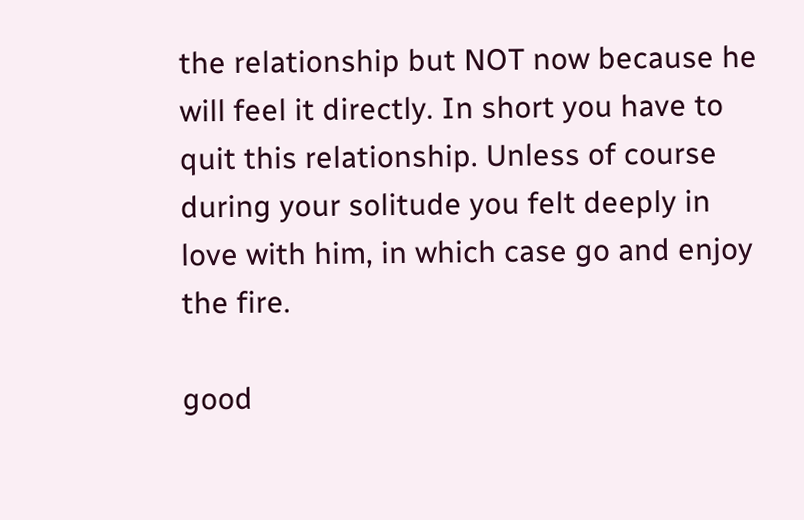the relationship but NOT now because he will feel it directly. In short you have to quit this relationship. Unless of course during your solitude you felt deeply in love with him, in which case go and enjoy the fire.

good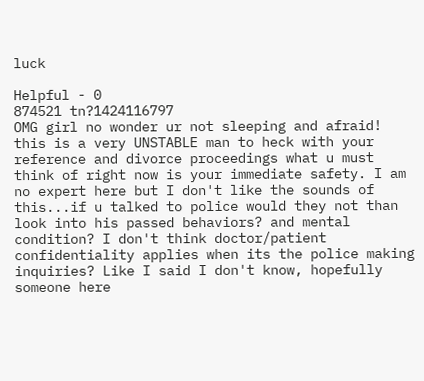luck

Helpful - 0
874521 tn?1424116797
OMG girl no wonder ur not sleeping and afraid!
this is a very UNSTABLE man to heck with your reference and divorce proceedings what u must think of right now is your immediate safety. I am no expert here but I don't like the sounds of this...if u talked to police would they not than look into his passed behaviors? and mental condition? I don't think doctor/patient confidentiality applies when its the police making inquiries? Like I said I don't know, hopefully someone here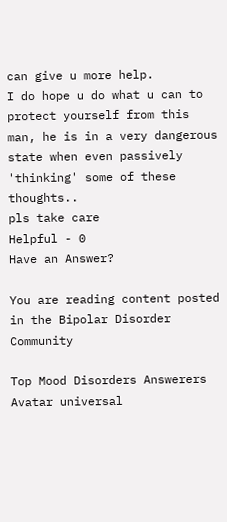can give u more help.
I do hope u do what u can to protect yourself from this man, he is in a very dangerous state when even passively 'thinking' some of these thoughts..
pls take care
Helpful - 0
Have an Answer?

You are reading content posted in the Bipolar Disorder Community

Top Mood Disorders Answerers
Avatar universal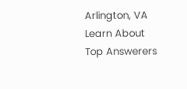Arlington, VA
Learn About Top Answerers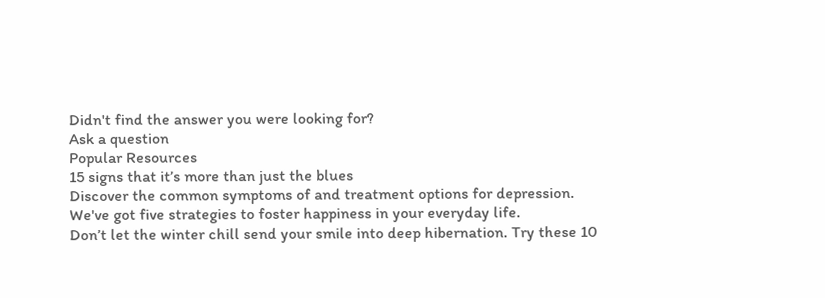Didn't find the answer you were looking for?
Ask a question
Popular Resources
15 signs that it’s more than just the blues
Discover the common symptoms of and treatment options for depression.
We've got five strategies to foster happiness in your everyday life.
Don’t let the winter chill send your smile into deep hibernation. Try these 10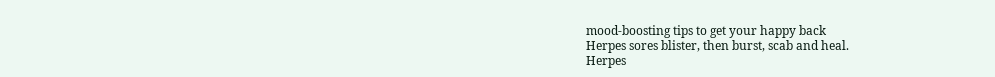mood-boosting tips to get your happy back
Herpes sores blister, then burst, scab and heal.
Herpes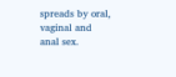spreads by oral, vaginal and anal sex.